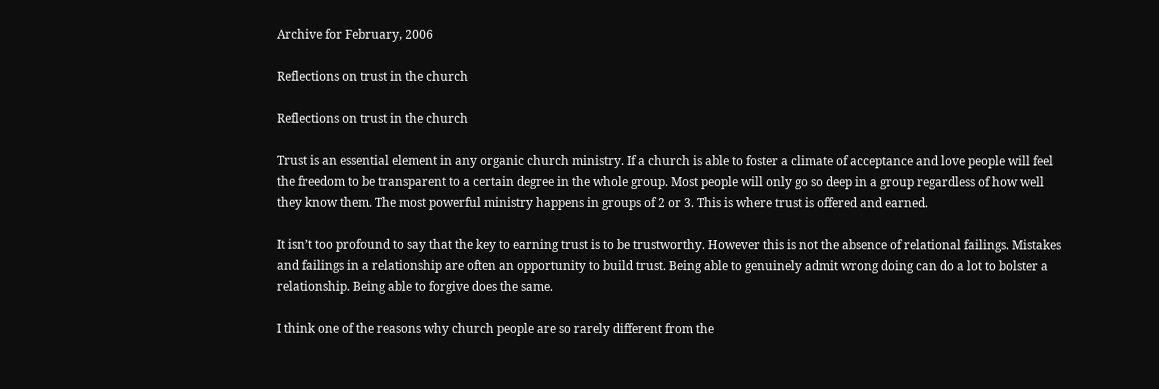Archive for February, 2006

Reflections on trust in the church

Reflections on trust in the church

Trust is an essential element in any organic church ministry. If a church is able to foster a climate of acceptance and love people will feel the freedom to be transparent to a certain degree in the whole group. Most people will only go so deep in a group regardless of how well they know them. The most powerful ministry happens in groups of 2 or 3. This is where trust is offered and earned.

It isn’t too profound to say that the key to earning trust is to be trustworthy. However this is not the absence of relational failings. Mistakes and failings in a relationship are often an opportunity to build trust. Being able to genuinely admit wrong doing can do a lot to bolster a relationship. Being able to forgive does the same.

I think one of the reasons why church people are so rarely different from the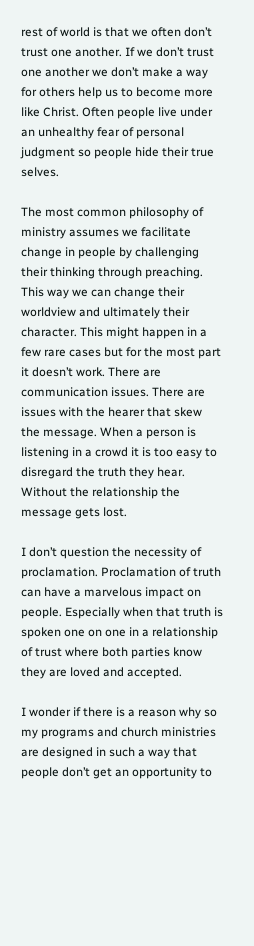rest of world is that we often don’t trust one another. If we don’t trust one another we don’t make a way for others help us to become more like Christ. Often people live under an unhealthy fear of personal judgment so people hide their true selves.

The most common philosophy of ministry assumes we facilitate change in people by challenging their thinking through preaching. This way we can change their worldview and ultimately their character. This might happen in a few rare cases but for the most part it doesn’t work. There are communication issues. There are issues with the hearer that skew the message. When a person is listening in a crowd it is too easy to disregard the truth they hear. Without the relationship the message gets lost.

I don’t question the necessity of proclamation. Proclamation of truth can have a marvelous impact on people. Especially when that truth is spoken one on one in a relationship of trust where both parties know they are loved and accepted.

I wonder if there is a reason why so my programs and church ministries are designed in such a way that people don’t get an opportunity to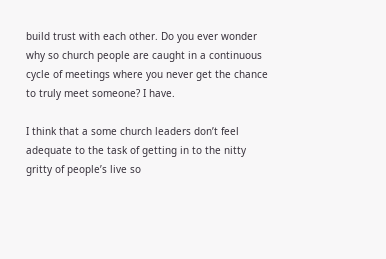build trust with each other. Do you ever wonder why so church people are caught in a continuous cycle of meetings where you never get the chance to truly meet someone? I have.

I think that a some church leaders don’t feel adequate to the task of getting in to the nitty gritty of people’s live so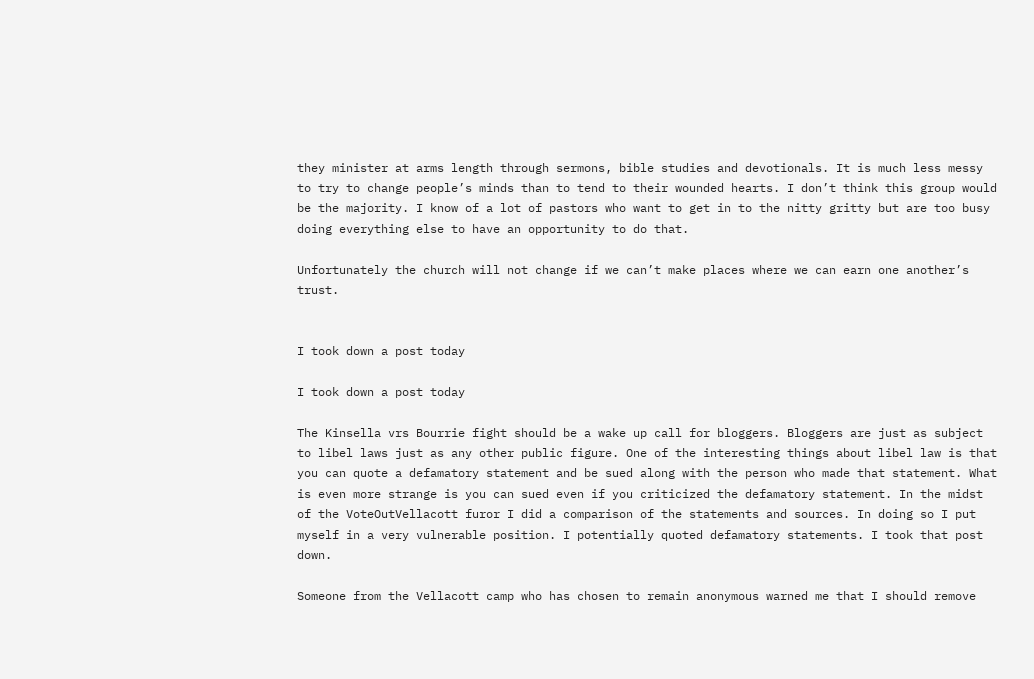they minister at arms length through sermons, bible studies and devotionals. It is much less messy to try to change people’s minds than to tend to their wounded hearts. I don’t think this group would be the majority. I know of a lot of pastors who want to get in to the nitty gritty but are too busy doing everything else to have an opportunity to do that.

Unfortunately the church will not change if we can’t make places where we can earn one another’s trust.


I took down a post today

I took down a post today

The Kinsella vrs Bourrie fight should be a wake up call for bloggers. Bloggers are just as subject to libel laws just as any other public figure. One of the interesting things about libel law is that you can quote a defamatory statement and be sued along with the person who made that statement. What is even more strange is you can sued even if you criticized the defamatory statement. In the midst of the VoteOutVellacott furor I did a comparison of the statements and sources. In doing so I put myself in a very vulnerable position. I potentially quoted defamatory statements. I took that post down.

Someone from the Vellacott camp who has chosen to remain anonymous warned me that I should remove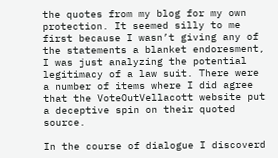the quotes from my blog for my own protection. It seemed silly to me first because I wasn’t giving any of the statements a blanket endoresment, I was just analyzing the potential legitimacy of a law suit. There were a number of items where I did agree that the VoteOutVellacott website put a deceptive spin on their quoted source.

In the course of dialogue I discoverd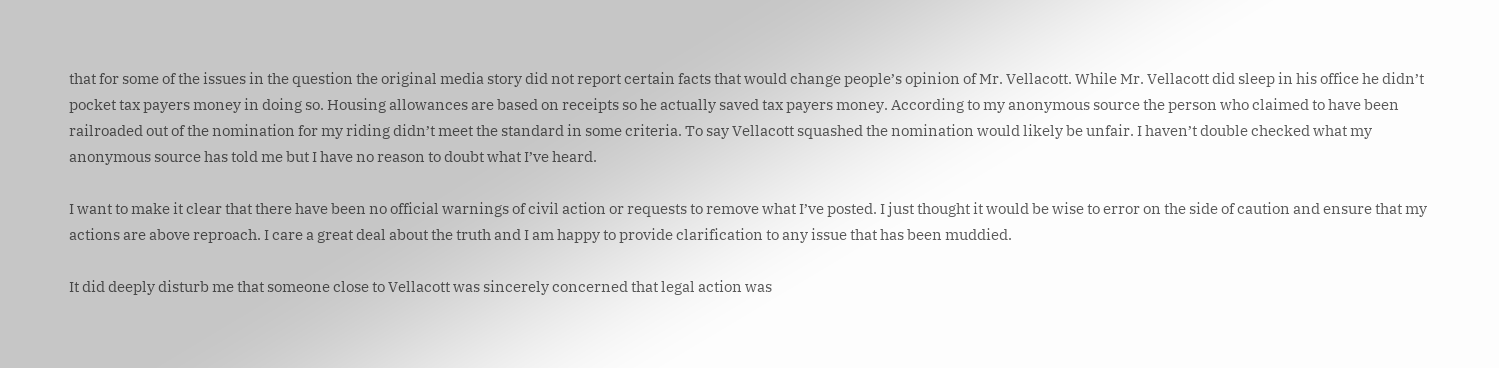that for some of the issues in the question the original media story did not report certain facts that would change people’s opinion of Mr. Vellacott. While Mr. Vellacott did sleep in his office he didn’t pocket tax payers money in doing so. Housing allowances are based on receipts so he actually saved tax payers money. According to my anonymous source the person who claimed to have been railroaded out of the nomination for my riding didn’t meet the standard in some criteria. To say Vellacott squashed the nomination would likely be unfair. I haven’t double checked what my anonymous source has told me but I have no reason to doubt what I’ve heard.

I want to make it clear that there have been no official warnings of civil action or requests to remove what I’ve posted. I just thought it would be wise to error on the side of caution and ensure that my actions are above reproach. I care a great deal about the truth and I am happy to provide clarification to any issue that has been muddied.

It did deeply disturb me that someone close to Vellacott was sincerely concerned that legal action was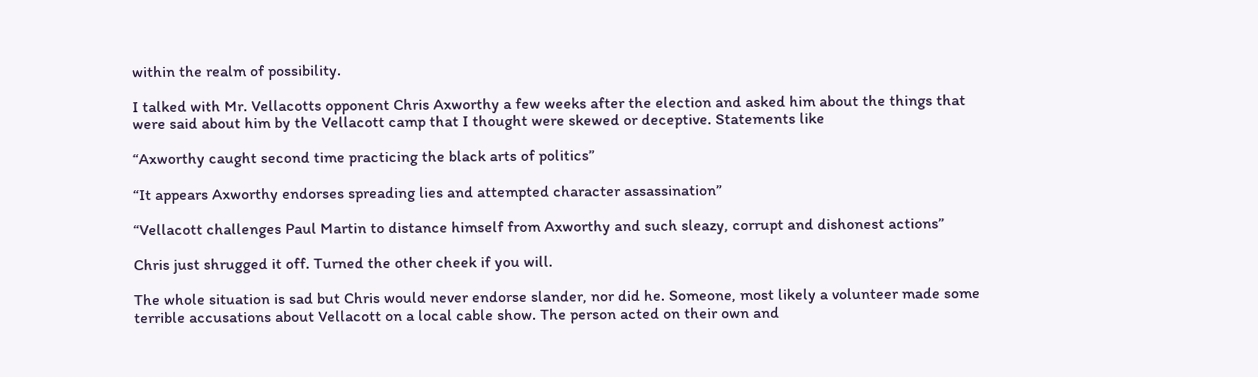within the realm of possibility.

I talked with Mr. Vellacotts opponent Chris Axworthy a few weeks after the election and asked him about the things that were said about him by the Vellacott camp that I thought were skewed or deceptive. Statements like

“Axworthy caught second time practicing the black arts of politics”

“It appears Axworthy endorses spreading lies and attempted character assassination”

“Vellacott challenges Paul Martin to distance himself from Axworthy and such sleazy, corrupt and dishonest actions”

Chris just shrugged it off. Turned the other cheek if you will.

The whole situation is sad but Chris would never endorse slander, nor did he. Someone, most likely a volunteer made some terrible accusations about Vellacott on a local cable show. The person acted on their own and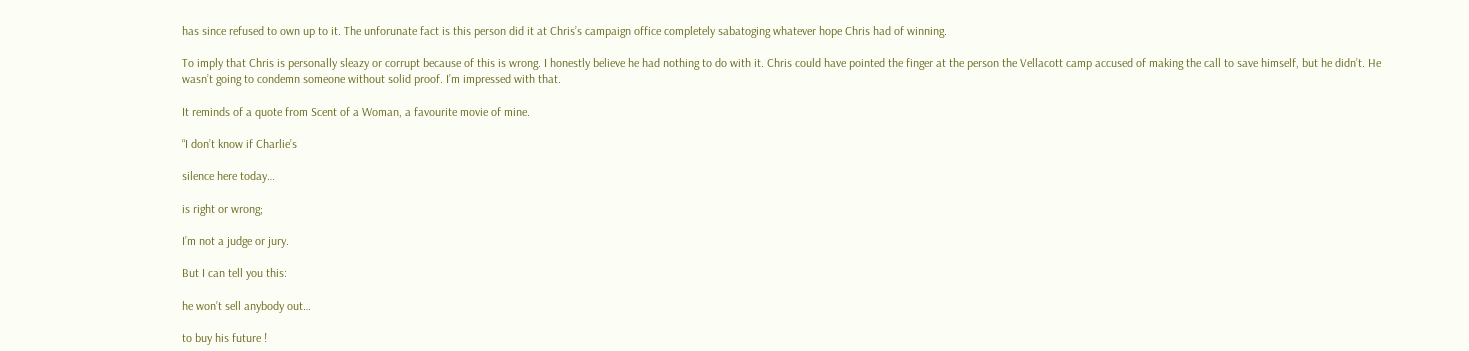has since refused to own up to it. The unforunate fact is this person did it at Chris’s campaign office completely sabatoging whatever hope Chris had of winning.

To imply that Chris is personally sleazy or corrupt because of this is wrong. I honestly believe he had nothing to do with it. Chris could have pointed the finger at the person the Vellacott camp accused of making the call to save himself, but he didn’t. He wasn’t going to condemn someone without solid proof. I’m impressed with that.

It reminds of a quote from Scent of a Woman, a favourite movie of mine.

“I don’t know if Charlie’s

silence here today…

is right or wrong;

I’m not a judge or jury.

But I can tell you this:

he won’t sell anybody out…

to buy his future !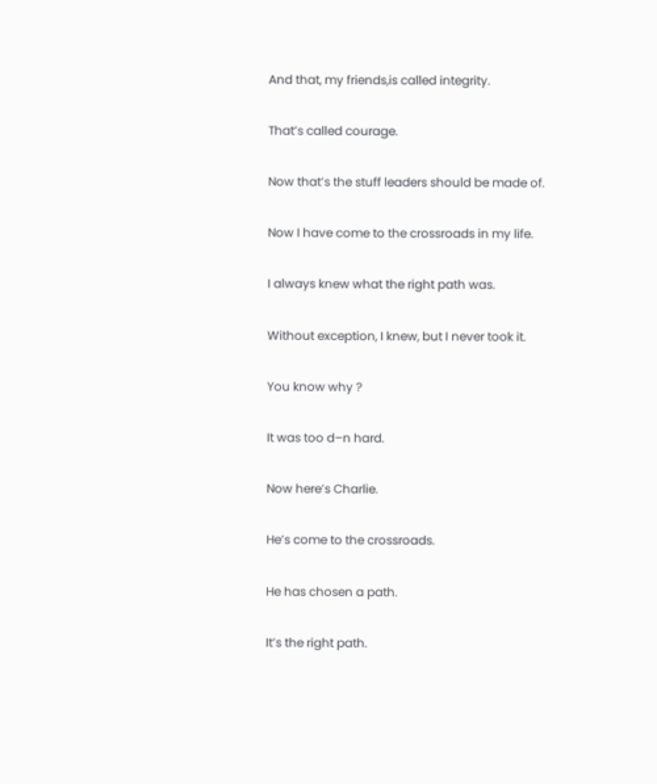And that, my friends,is called integrity.

That’s called courage.

Now that’s the stuff leaders should be made of.

Now I have come to the crossroads in my life.

I always knew what the right path was.

Without exception, I knew, but I never took it.

You know why ?

It was too d–n hard.

Now here’s Charlie.

He’s come to the crossroads.

He has chosen a path.

It’s the right path.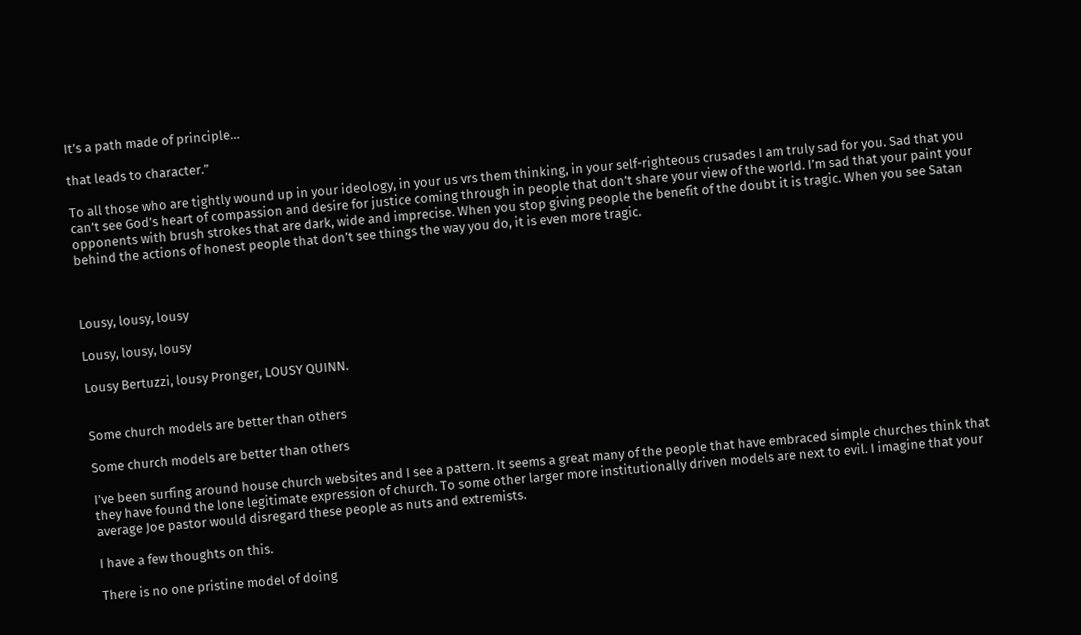It’s a path made of principle…

that leads to character.”

To all those who are tightly wound up in your ideology, in your us vrs them thinking, in your self-righteous crusades I am truly sad for you. Sad that you can’t see God’s heart of compassion and desire for justice coming through in people that don’t share your view of the world. I’m sad that your paint your opponents with brush strokes that are dark, wide and imprecise. When you stop giving people the benefit of the doubt it is tragic. When you see Satan behind the actions of honest people that don’t see things the way you do, it is even more tragic.



Lousy, lousy, lousy

Lousy, lousy, lousy

Lousy Bertuzzi, lousy Pronger, LOUSY QUINN.


Some church models are better than others

Some church models are better than others

I’ve been surfing around house church websites and I see a pattern. It seems a great many of the people that have embraced simple churches think that they have found the lone legitimate expression of church. To some other larger more institutionally driven models are next to evil. I imagine that your average Joe pastor would disregard these people as nuts and extremists.

I have a few thoughts on this.

There is no one pristine model of doing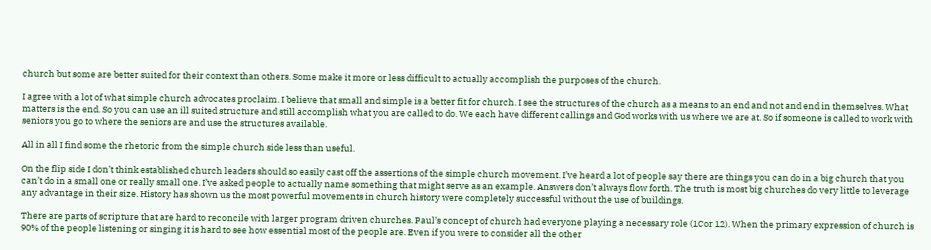church but some are better suited for their context than others. Some make it more or less difficult to actually accomplish the purposes of the church.

I agree with a lot of what simple church advocates proclaim. I believe that small and simple is a better fit for church. I see the structures of the church as a means to an end and not and end in themselves. What matters is the end. So you can use an ill suited structure and still accomplish what you are called to do. We each have different callings and God works with us where we are at. So if someone is called to work with seniors you go to where the seniors are and use the structures available.

All in all I find some the rhetoric from the simple church side less than useful.

On the flip side I don’t think established church leaders should so easily cast off the assertions of the simple church movement. I’ve heard a lot of people say there are things you can do in a big church that you can’t do in a small one or really small one. I’ve asked people to actually name something that might serve as an example. Answers don’t always flow forth. The truth is most big churches do very little to leverage any advantage in their size. History has shown us the most powerful movements in church history were completely successful without the use of buildings.

There are parts of scripture that are hard to reconcile with larger program driven churches. Paul’s concept of church had everyone playing a necessary role (1Cor 12). When the primary expression of church is 90% of the people listening or singing it is hard to see how essential most of the people are. Even if you were to consider all the other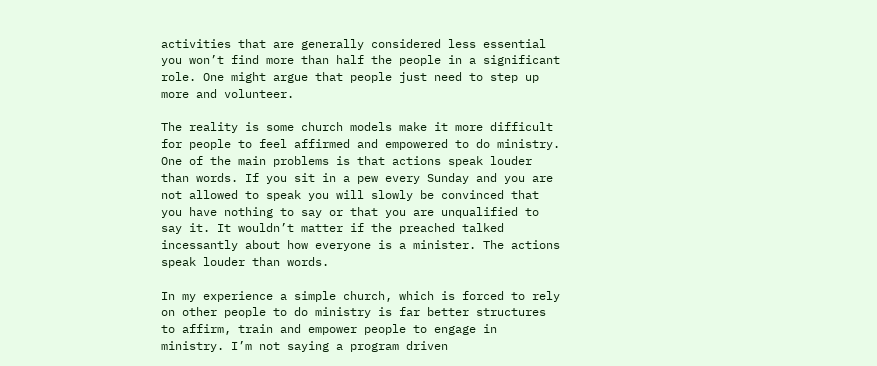activities that are generally considered less essential you won’t find more than half the people in a significant role. One might argue that people just need to step up more and volunteer.

The reality is some church models make it more difficult for people to feel affirmed and empowered to do ministry. One of the main problems is that actions speak louder than words. If you sit in a pew every Sunday and you are not allowed to speak you will slowly be convinced that you have nothing to say or that you are unqualified to say it. It wouldn’t matter if the preached talked incessantly about how everyone is a minister. The actions speak louder than words.

In my experience a simple church, which is forced to rely on other people to do ministry is far better structures to affirm, train and empower people to engage in ministry. I’m not saying a program driven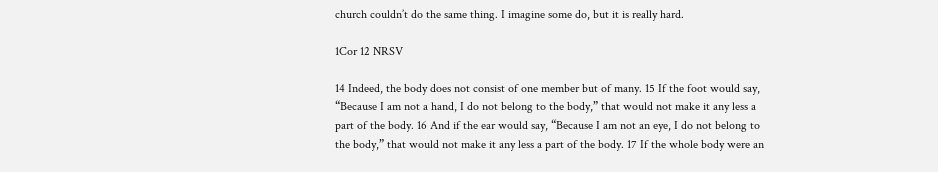church couldn’t do the same thing. I imagine some do, but it is really hard.

1Cor 12 NRSV

14 Indeed, the body does not consist of one member but of many. 15 If the foot would say, “Because I am not a hand, I do not belong to the body,” that would not make it any less a part of the body. 16 And if the ear would say, “Because I am not an eye, I do not belong to the body,” that would not make it any less a part of the body. 17 If the whole body were an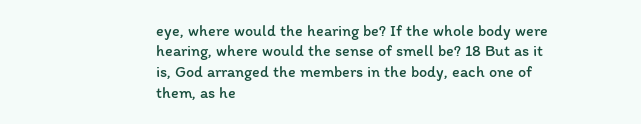eye, where would the hearing be? If the whole body were hearing, where would the sense of smell be? 18 But as it is, God arranged the members in the body, each one of them, as he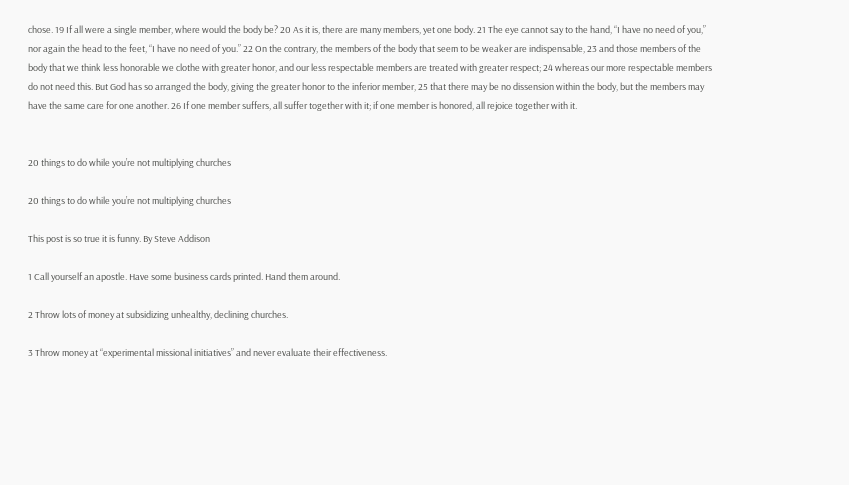chose. 19 If all were a single member, where would the body be? 20 As it is, there are many members, yet one body. 21 The eye cannot say to the hand, “I have no need of you,” nor again the head to the feet, “I have no need of you.” 22 On the contrary, the members of the body that seem to be weaker are indispensable, 23 and those members of the body that we think less honorable we clothe with greater honor, and our less respectable members are treated with greater respect; 24 whereas our more respectable members do not need this. But God has so arranged the body, giving the greater honor to the inferior member, 25 that there may be no dissension within the body, but the members may have the same care for one another. 26 If one member suffers, all suffer together with it; if one member is honored, all rejoice together with it.


20 things to do while you’re not multiplying churches

20 things to do while you’re not multiplying churches

This post is so true it is funny. By Steve Addison

1 Call yourself an apostle. Have some business cards printed. Hand them around.

2 Throw lots of money at subsidizing unhealthy, declining churches.

3 Throw money at “experimental missional initiatives” and never evaluate their effectiveness.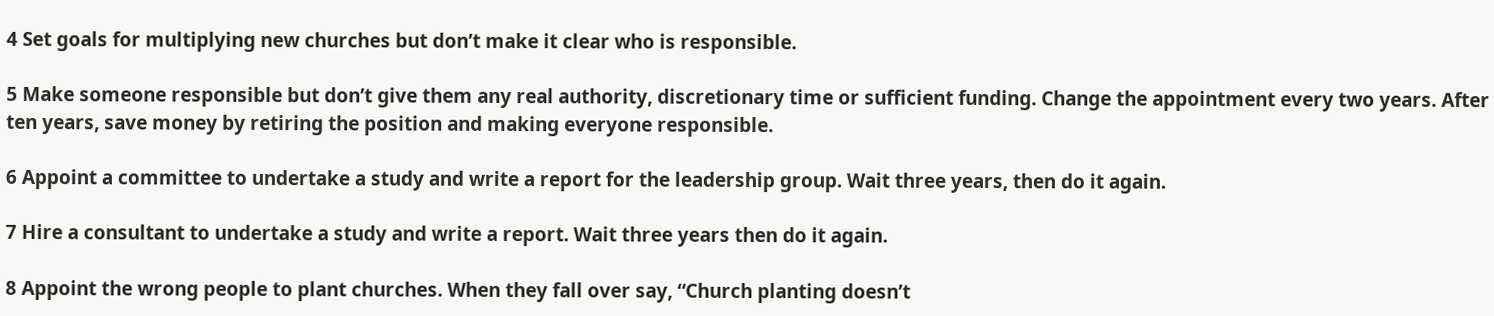4 Set goals for multiplying new churches but don’t make it clear who is responsible.

5 Make someone responsible but don’t give them any real authority, discretionary time or sufficient funding. Change the appointment every two years. After ten years, save money by retiring the position and making everyone responsible.

6 Appoint a committee to undertake a study and write a report for the leadership group. Wait three years, then do it again.

7 Hire a consultant to undertake a study and write a report. Wait three years then do it again.

8 Appoint the wrong people to plant churches. When they fall over say, “Church planting doesn’t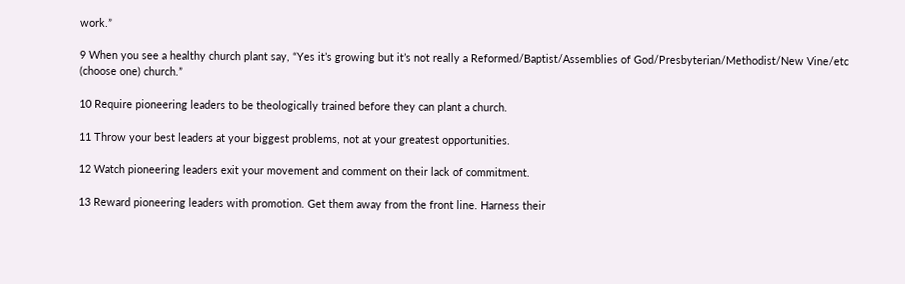work.”

9 When you see a healthy church plant say, “Yes it’s growing but it’s not really a Reformed/Baptist/Assemblies of God/Presbyterian/Methodist/New Vine/etc (choose one) church.”

10 Require pioneering leaders to be theologically trained before they can plant a church.

11 Throw your best leaders at your biggest problems, not at your greatest opportunities.

12 Watch pioneering leaders exit your movement and comment on their lack of commitment.

13 Reward pioneering leaders with promotion. Get them away from the front line. Harness their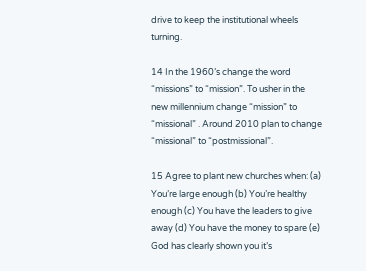drive to keep the institutional wheels turning.

14 In the 1960’s change the word “missions” to “mission”. To usher in the new millennium change “mission” to “missional” . Around 2010 plan to change “missional” to “postmissional”.

15 Agree to plant new churches when: (a) You’re large enough (b) You’re healthy enough (c) You have the leaders to give away (d) You have the money to spare (e) God has clearly shown you it’s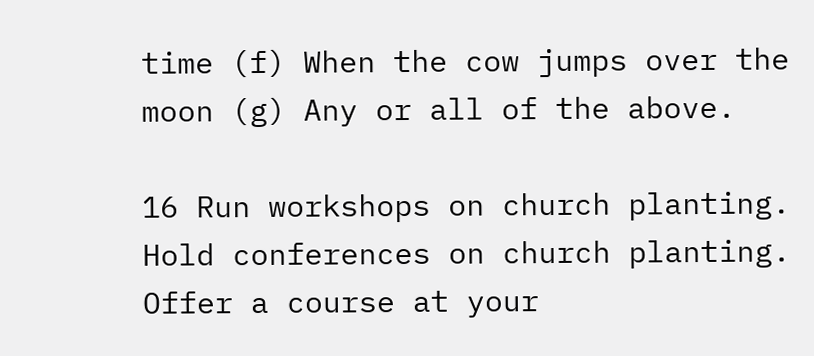time (f) When the cow jumps over the moon (g) Any or all of the above.

16 Run workshops on church planting. Hold conferences on church planting. Offer a course at your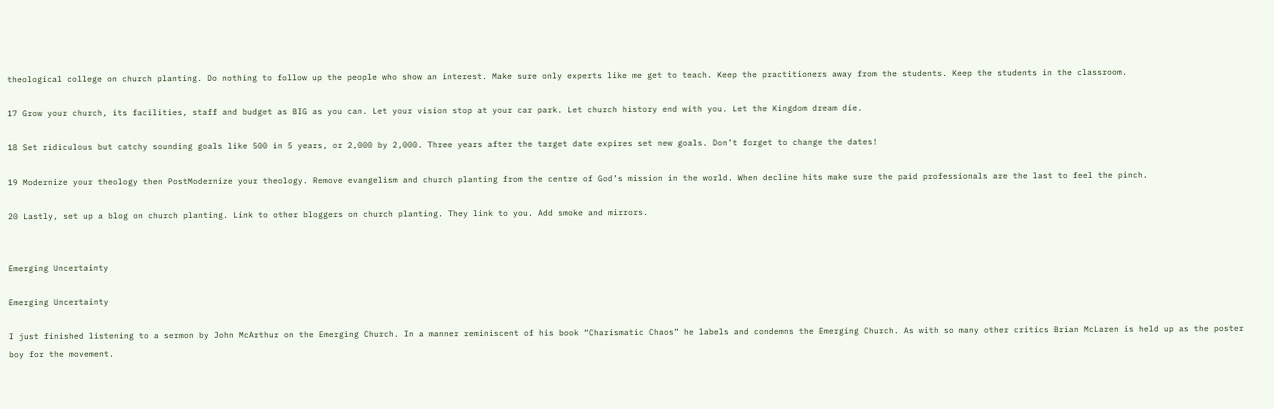theological college on church planting. Do nothing to follow up the people who show an interest. Make sure only experts like me get to teach. Keep the practitioners away from the students. Keep the students in the classroom.

17 Grow your church, its facilities, staff and budget as BIG as you can. Let your vision stop at your car park. Let church history end with you. Let the Kingdom dream die.

18 Set ridiculous but catchy sounding goals like 500 in 5 years, or 2,000 by 2,000. Three years after the target date expires set new goals. Don’t forget to change the dates!

19 Modernize your theology then PostModernize your theology. Remove evangelism and church planting from the centre of God’s mission in the world. When decline hits make sure the paid professionals are the last to feel the pinch.

20 Lastly, set up a blog on church planting. Link to other bloggers on church planting. They link to you. Add smoke and mirrors.


Emerging Uncertainty

Emerging Uncertainty

I just finished listening to a sermon by John McArthur on the Emerging Church. In a manner reminiscent of his book “Charismatic Chaos” he labels and condemns the Emerging Church. As with so many other critics Brian McLaren is held up as the poster boy for the movement.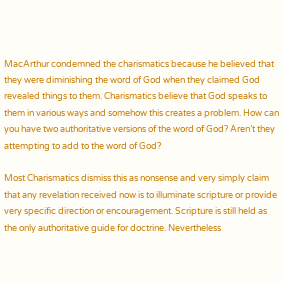MacArthur condemned the charismatics because he believed that they were diminishing the word of God when they claimed God revealed things to them. Charismatics believe that God speaks to them in various ways and somehow this creates a problem. How can you have two authoritative versions of the word of God? Aren’t they attempting to add to the word of God?

Most Charismatics dismiss this as nonsense and very simply claim that any revelation received now is to illuminate scripture or provide very specific direction or encouragement. Scripture is still held as the only authoritative guide for doctrine. Nevertheless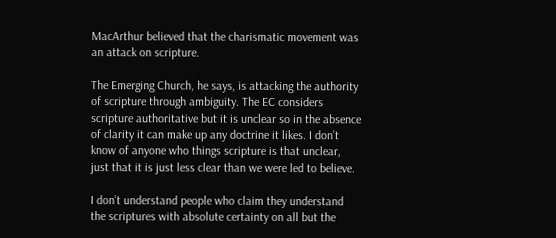MacArthur believed that the charismatic movement was an attack on scripture.

The Emerging Church, he says, is attacking the authority of scripture through ambiguity. The EC considers scripture authoritative but it is unclear so in the absence of clarity it can make up any doctrine it likes. I don’t know of anyone who things scripture is that unclear, just that it is just less clear than we were led to believe.

I don’t understand people who claim they understand the scriptures with absolute certainty on all but the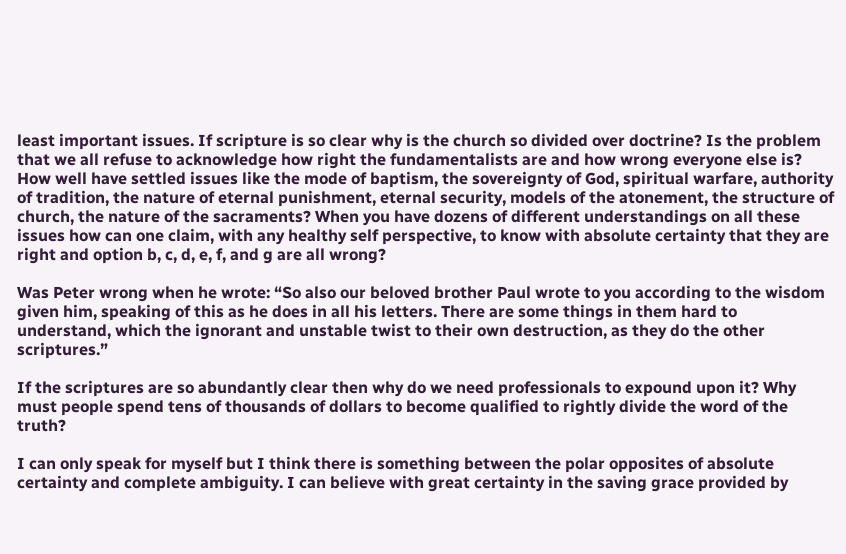least important issues. If scripture is so clear why is the church so divided over doctrine? Is the problem that we all refuse to acknowledge how right the fundamentalists are and how wrong everyone else is? How well have settled issues like the mode of baptism, the sovereignty of God, spiritual warfare, authority of tradition, the nature of eternal punishment, eternal security, models of the atonement, the structure of church, the nature of the sacraments? When you have dozens of different understandings on all these issues how can one claim, with any healthy self perspective, to know with absolute certainty that they are right and option b, c, d, e, f, and g are all wrong?

Was Peter wrong when he wrote: “So also our beloved brother Paul wrote to you according to the wisdom given him, speaking of this as he does in all his letters. There are some things in them hard to understand, which the ignorant and unstable twist to their own destruction, as they do the other scriptures.”

If the scriptures are so abundantly clear then why do we need professionals to expound upon it? Why must people spend tens of thousands of dollars to become qualified to rightly divide the word of the truth?

I can only speak for myself but I think there is something between the polar opposites of absolute certainty and complete ambiguity. I can believe with great certainty in the saving grace provided by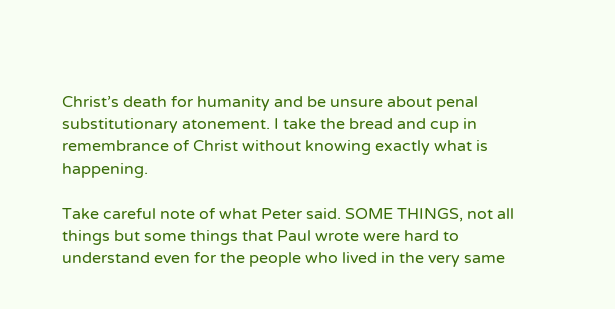Christ’s death for humanity and be unsure about penal substitutionary atonement. I take the bread and cup in remembrance of Christ without knowing exactly what is happening.

Take careful note of what Peter said. SOME THINGS, not all things but some things that Paul wrote were hard to understand even for the people who lived in the very same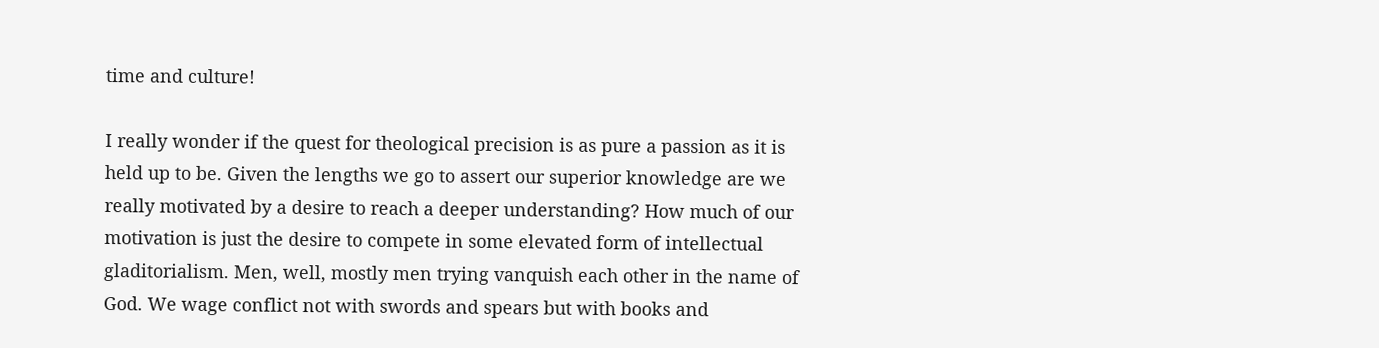time and culture!

I really wonder if the quest for theological precision is as pure a passion as it is held up to be. Given the lengths we go to assert our superior knowledge are we really motivated by a desire to reach a deeper understanding? How much of our motivation is just the desire to compete in some elevated form of intellectual gladitorialism. Men, well, mostly men trying vanquish each other in the name of God. We wage conflict not with swords and spears but with books and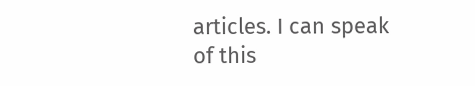articles. I can speak of this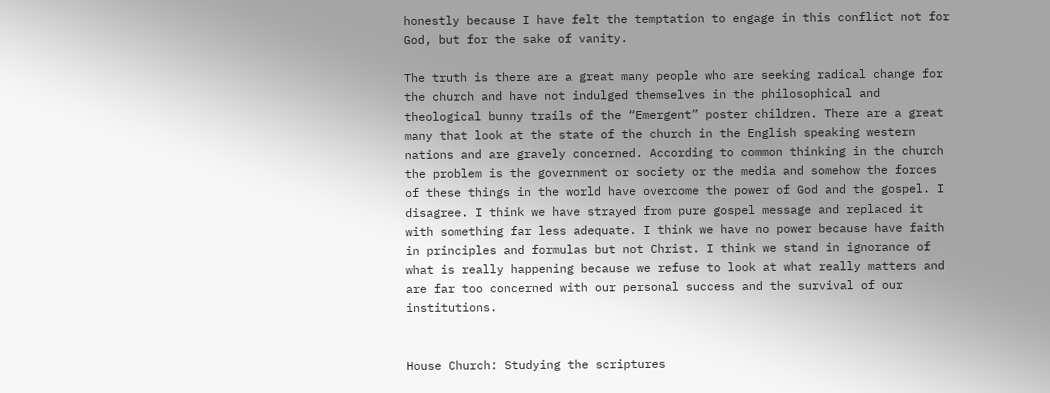honestly because I have felt the temptation to engage in this conflict not for God, but for the sake of vanity.

The truth is there are a great many people who are seeking radical change for the church and have not indulged themselves in the philosophical and theological bunny trails of the “Emergent” poster children. There are a great many that look at the state of the church in the English speaking western nations and are gravely concerned. According to common thinking in the church the problem is the government or society or the media and somehow the forces of these things in the world have overcome the power of God and the gospel. I disagree. I think we have strayed from pure gospel message and replaced it with something far less adequate. I think we have no power because have faith in principles and formulas but not Christ. I think we stand in ignorance of what is really happening because we refuse to look at what really matters and are far too concerned with our personal success and the survival of our institutions.


House Church: Studying the scriptures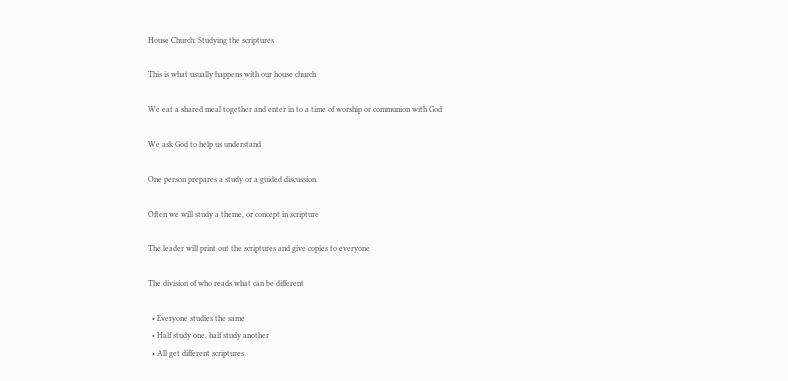House Church: Studying the scriptures

This is what usually happens with our house church

We eat a shared meal together and enter in to a time of worship or communion with God

We ask God to help us understand

One person prepares a study or a guided discussion.

Often we will study a theme, or concept in scripture

The leader will print out the scriptures and give copies to everyone

The division of who reads what can be different

  • Everyone studies the same
  • Half study one, half study another
  • All get different scriptures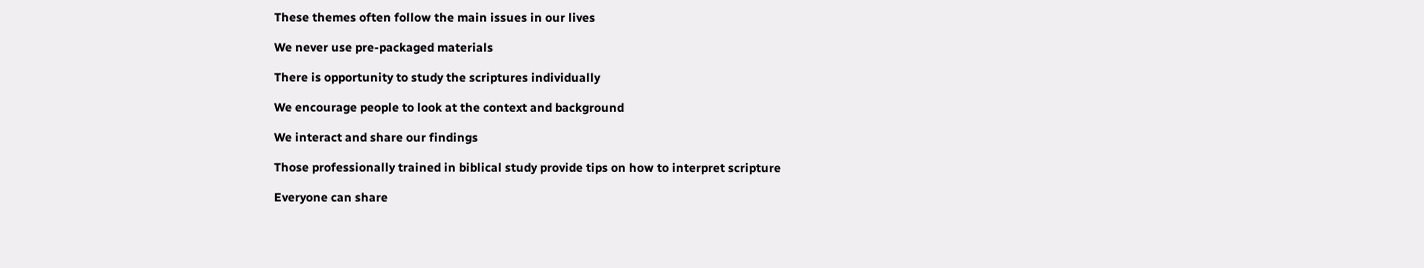These themes often follow the main issues in our lives

We never use pre-packaged materials

There is opportunity to study the scriptures individually

We encourage people to look at the context and background

We interact and share our findings

Those professionally trained in biblical study provide tips on how to interpret scripture

Everyone can share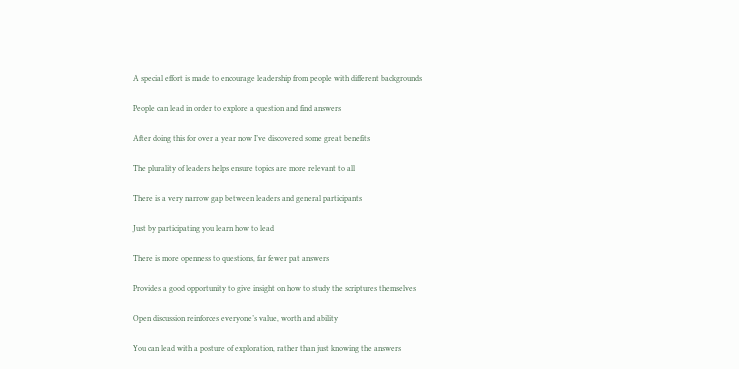A special effort is made to encourage leadership from people with different backgrounds

People can lead in order to explore a question and find answers

After doing this for over a year now I’ve discovered some great benefits

The plurality of leaders helps ensure topics are more relevant to all

There is a very narrow gap between leaders and general participants

Just by participating you learn how to lead

There is more openness to questions, far fewer pat answers

Provides a good opportunity to give insight on how to study the scriptures themselves

Open discussion reinforces everyone’s value, worth and ability

You can lead with a posture of exploration, rather than just knowing the answers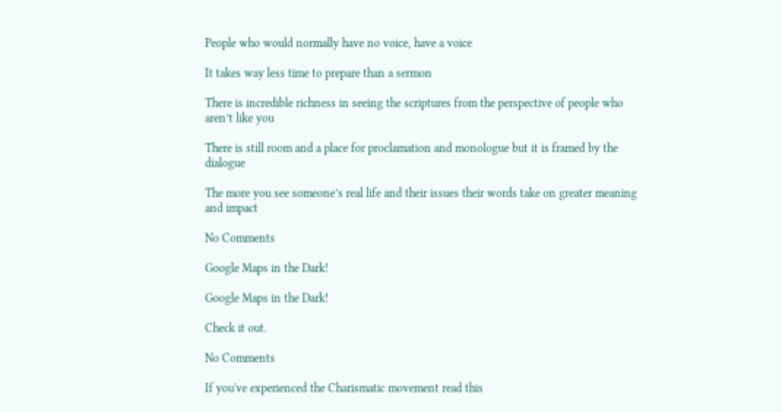People who would normally have no voice, have a voice

It takes way less time to prepare than a sermon

There is incredible richness in seeing the scriptures from the perspective of people who aren’t like you

There is still room and a place for proclamation and monologue but it is framed by the dialogue

The more you see someone’s real life and their issues their words take on greater meaning and impact

No Comments

Google Maps in the Dark!

Google Maps in the Dark!

Check it out.

No Comments

If you've experienced the Charismatic movement read this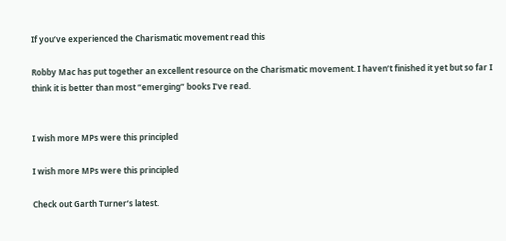If you’ve experienced the Charismatic movement read this

Robby Mac has put together an excellent resource on the Charismatic movement. I haven’t finished it yet but so far I think it is better than most “emerging” books I’ve read.


I wish more MPs were this principled

I wish more MPs were this principled

Check out Garth Turner’s latest.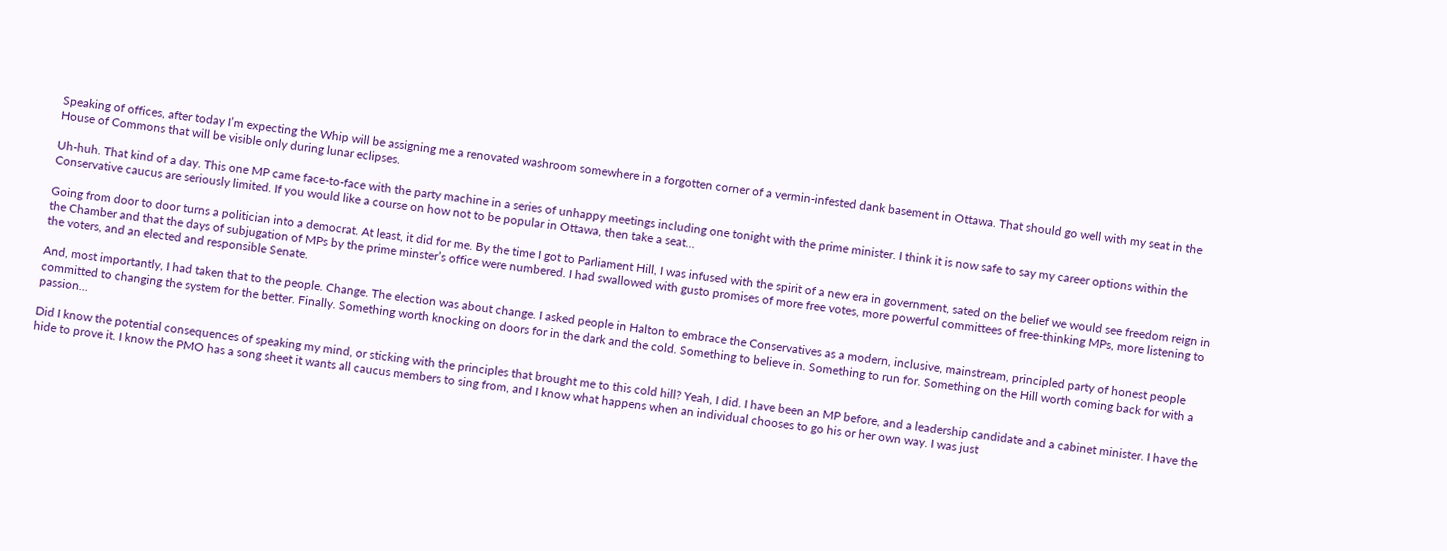Speaking of offices, after today I’m expecting the Whip will be assigning me a renovated washroom somewhere in a forgotten corner of a vermin-infested dank basement in Ottawa. That should go well with my seat in the House of Commons that will be visible only during lunar eclipses.

Uh-huh. That kind of a day. This one MP came face-to-face with the party machine in a series of unhappy meetings including one tonight with the prime minister. I think it is now safe to say my career options within the Conservative caucus are seriously limited. If you would like a course on how not to be popular in Ottawa, then take a seat…

Going from door to door turns a politician into a democrat. At least, it did for me. By the time I got to Parliament Hill, I was infused with the spirit of a new era in government, sated on the belief we would see freedom reign in the Chamber and that the days of subjugation of MPs by the prime minster’s office were numbered. I had swallowed with gusto promises of more free votes, more powerful committees of free-thinking MPs, more listening to the voters, and an elected and responsible Senate.

And, most importantly, I had taken that to the people. Change. The election was about change. I asked people in Halton to embrace the Conservatives as a modern, inclusive, mainstream, principled party of honest people committed to changing the system for the better. Finally. Something worth knocking on doors for in the dark and the cold. Something to believe in. Something to run for. Something on the Hill worth coming back for with a passion…

Did I know the potential consequences of speaking my mind, or sticking with the principles that brought me to this cold hill? Yeah, I did. I have been an MP before, and a leadership candidate and a cabinet minister. I have the hide to prove it. I know the PMO has a song sheet it wants all caucus members to sing from, and I know what happens when an individual chooses to go his or her own way. I was just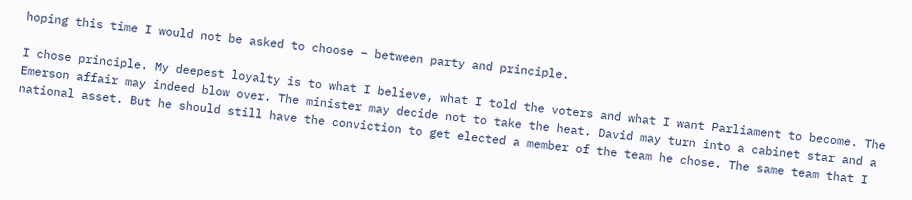hoping this time I would not be asked to choose – between party and principle.

I chose principle. My deepest loyalty is to what I believe, what I told the voters and what I want Parliament to become. The Emerson affair may indeed blow over. The minister may decide not to take the heat. David may turn into a cabinet star and a national asset. But he should still have the conviction to get elected a member of the team he chose. The same team that I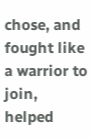chose, and fought like a warrior to join, helped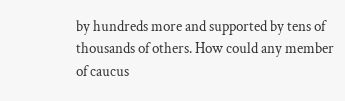by hundreds more and supported by tens of thousands of others. How could any member of caucus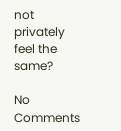not privately feel the same?

No Comments